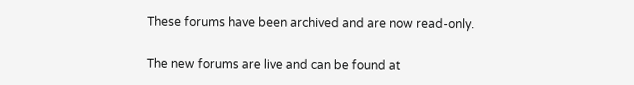These forums have been archived and are now read-only.

The new forums are live and can be found at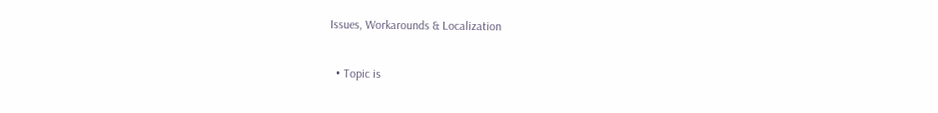Issues, Workarounds & Localization

  • Topic is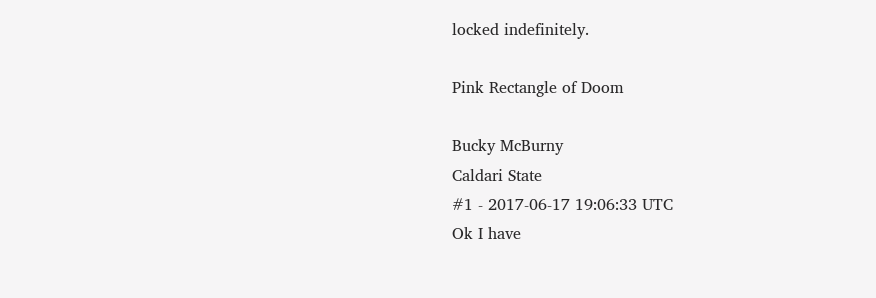locked indefinitely.

Pink Rectangle of Doom

Bucky McBurny
Caldari State
#1 - 2017-06-17 19:06:33 UTC
Ok I have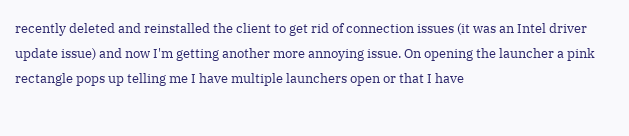recently deleted and reinstalled the client to get rid of connection issues (it was an Intel driver update issue) and now I'm getting another more annoying issue. On opening the launcher a pink rectangle pops up telling me I have multiple launchers open or that I have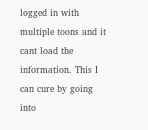logged in with multiple toons and it cant load the information. This I can cure by going into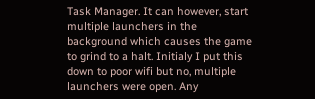Task Manager. It can however, start multiple launchers in the background which causes the game to grind to a halt. Initialy I put this down to poor wifi but no, multiple launchers were open. Any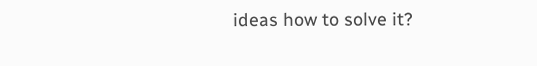ideas how to solve it?